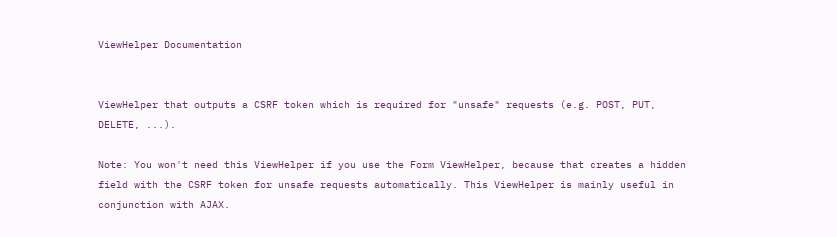ViewHelper Documentation


ViewHelper that outputs a CSRF token which is required for "unsafe" requests (e.g. POST, PUT, DELETE, ...).

Note: You won't need this ViewHelper if you use the Form ViewHelper, because that creates a hidden field with the CSRF token for unsafe requests automatically. This ViewHelper is mainly useful in conjunction with AJAX.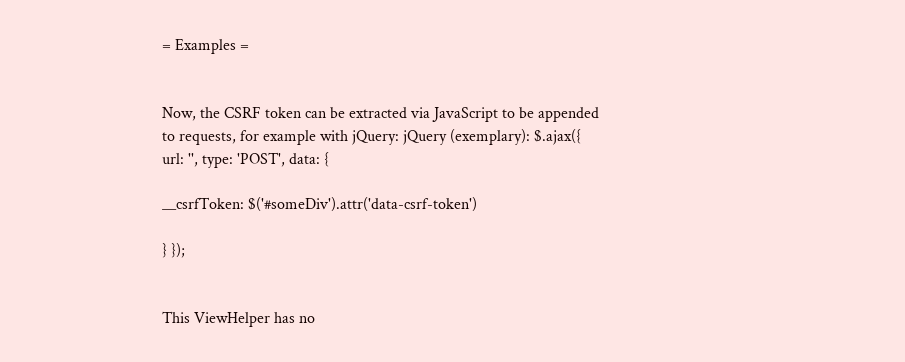= Examples =


Now, the CSRF token can be extracted via JavaScript to be appended to requests, for example with jQuery: jQuery (exemplary): $.ajax({ url: '', type: 'POST', data: {

__csrfToken: $('#someDiv').attr('data-csrf-token')

} });


This ViewHelper has no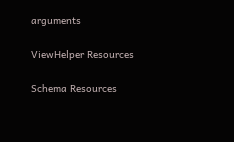arguments

ViewHelper Resources

Schema Resources